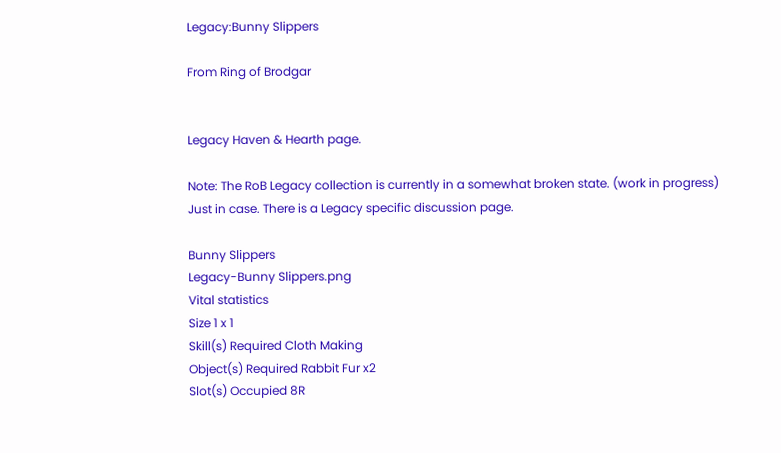Legacy:Bunny Slippers

From Ring of Brodgar


Legacy Haven & Hearth page.

Note: The RoB Legacy collection is currently in a somewhat broken state. (work in progress)
Just in case. There is a Legacy specific discussion page.

Bunny Slippers
Legacy-Bunny Slippers.png
Vital statistics
Size 1 x 1
Skill(s) Required Cloth Making
Object(s) Required Rabbit Fur x2
Slot(s) Occupied 8R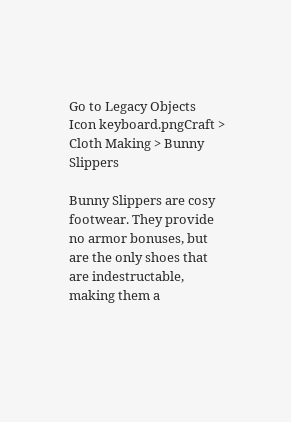Go to Legacy Objects
Icon keyboard.pngCraft > Cloth Making > Bunny Slippers

Bunny Slippers are cosy footwear. They provide no armor bonuses, but are the only shoes that are indestructable, making them a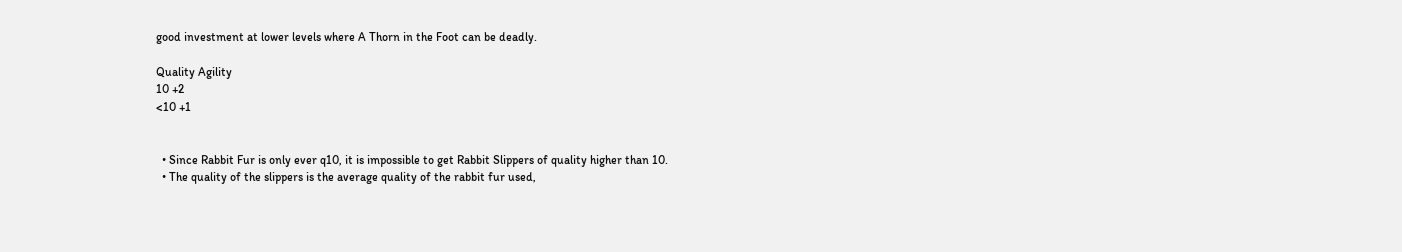good investment at lower levels where A Thorn in the Foot can be deadly.

Quality Agility
10 +2
<10 +1


  • Since Rabbit Fur is only ever q10, it is impossible to get Rabbit Slippers of quality higher than 10.
  • The quality of the slippers is the average quality of the rabbit fur used,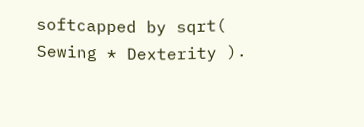softcapped by sqrt( Sewing * Dexterity ).